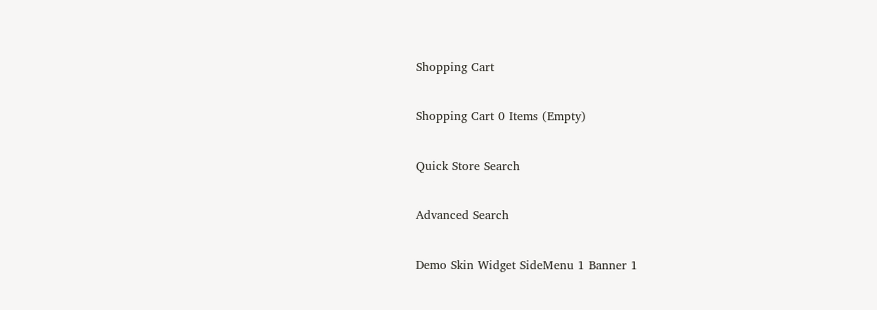Shopping Cart

Shopping Cart 0 Items (Empty)

Quick Store Search

Advanced Search

Demo Skin Widget SideMenu 1 Banner 1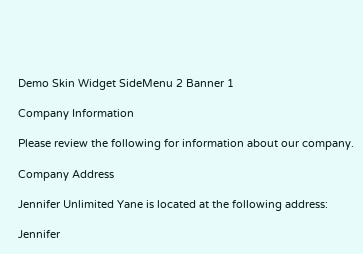Demo Skin Widget SideMenu 2 Banner 1

Company Information

Please review the following for information about our company.

Company Address

Jennifer Unlimited Yane is located at the following address:

Jennifer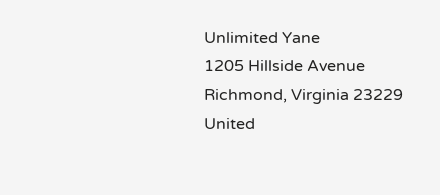Unlimited Yane
1205 Hillside Avenue
Richmond, Virginia 23229
United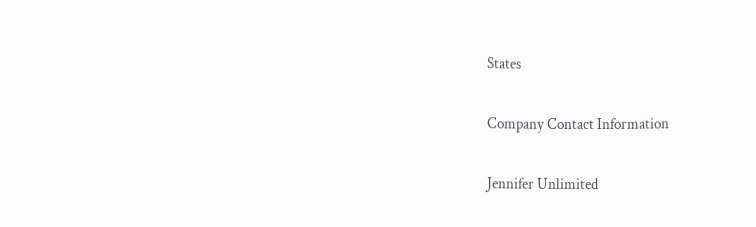States

Company Contact Information

Jennifer Unlimited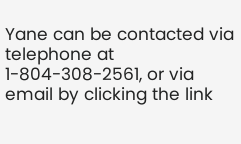Yane can be contacted via telephone at 1-804-308-2561, or via email by clicking the link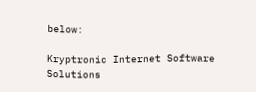below:

Kryptronic Internet Software Solutions